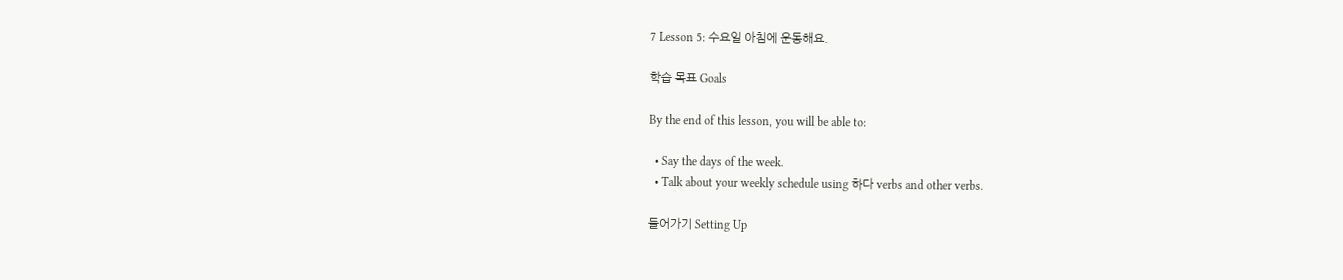7 Lesson 5: 수요일 아침에 운동해요.

학습 목표 Goals

By the end of this lesson, you will be able to:

  • Say the days of the week.
  • Talk about your weekly schedule using 하다 verbs and other verbs.

들어가기 Setting Up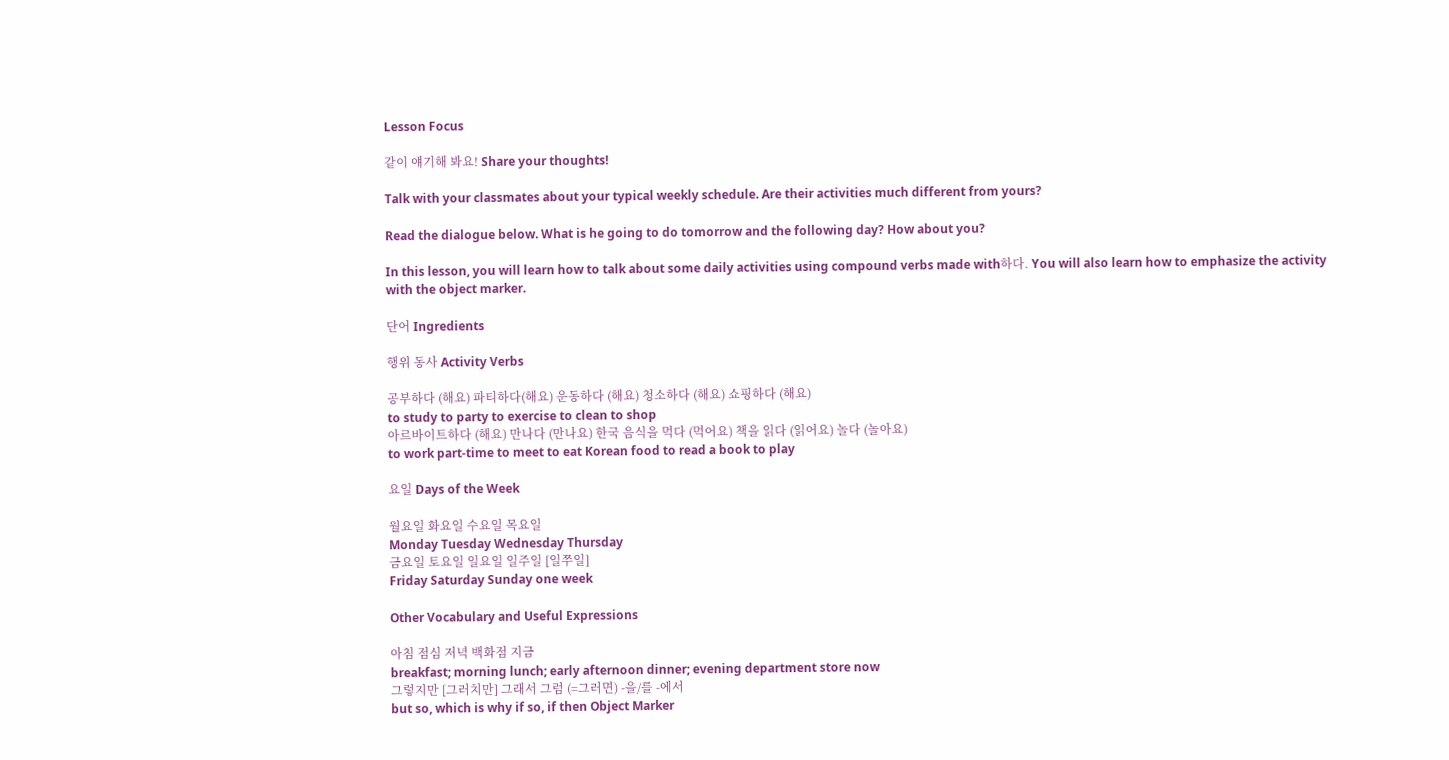Lesson Focus

같이 얘기해 봐요! Share your thoughts!

Talk with your classmates about your typical weekly schedule. Are their activities much different from yours?

Read the dialogue below. What is he going to do tomorrow and the following day? How about you?

In this lesson, you will learn how to talk about some daily activities using compound verbs made with하다. You will also learn how to emphasize the activity with the object marker.

단어 Ingredients

행위 동사 Activity Verbs

공부하다 (해요) 파티하다(해요) 운동하다 (해요) 청소하다 (해요) 쇼핑하다 (해요)
to study to party to exercise to clean to shop
아르바이트하다 (해요) 만나다 (만나요) 한국 음식을 먹다 (먹어요) 책을 읽다 (읽어요) 놀다 (놀아요)
to work part-time to meet to eat Korean food to read a book to play

요일 Days of the Week

월요일 화요일 수요일 목요일
Monday Tuesday Wednesday Thursday
금요일 토요일 일요일 일주일 [일쭈일]
Friday Saturday Sunday one week

Other Vocabulary and Useful Expressions

아침 점심 저녁 백화점 지금
breakfast; morning lunch; early afternoon dinner; evening department store now
그렇지만 [그러치만] 그래서 그럼 (=그러면) -을/를 -에서
but so, which is why if so, if then Object Marker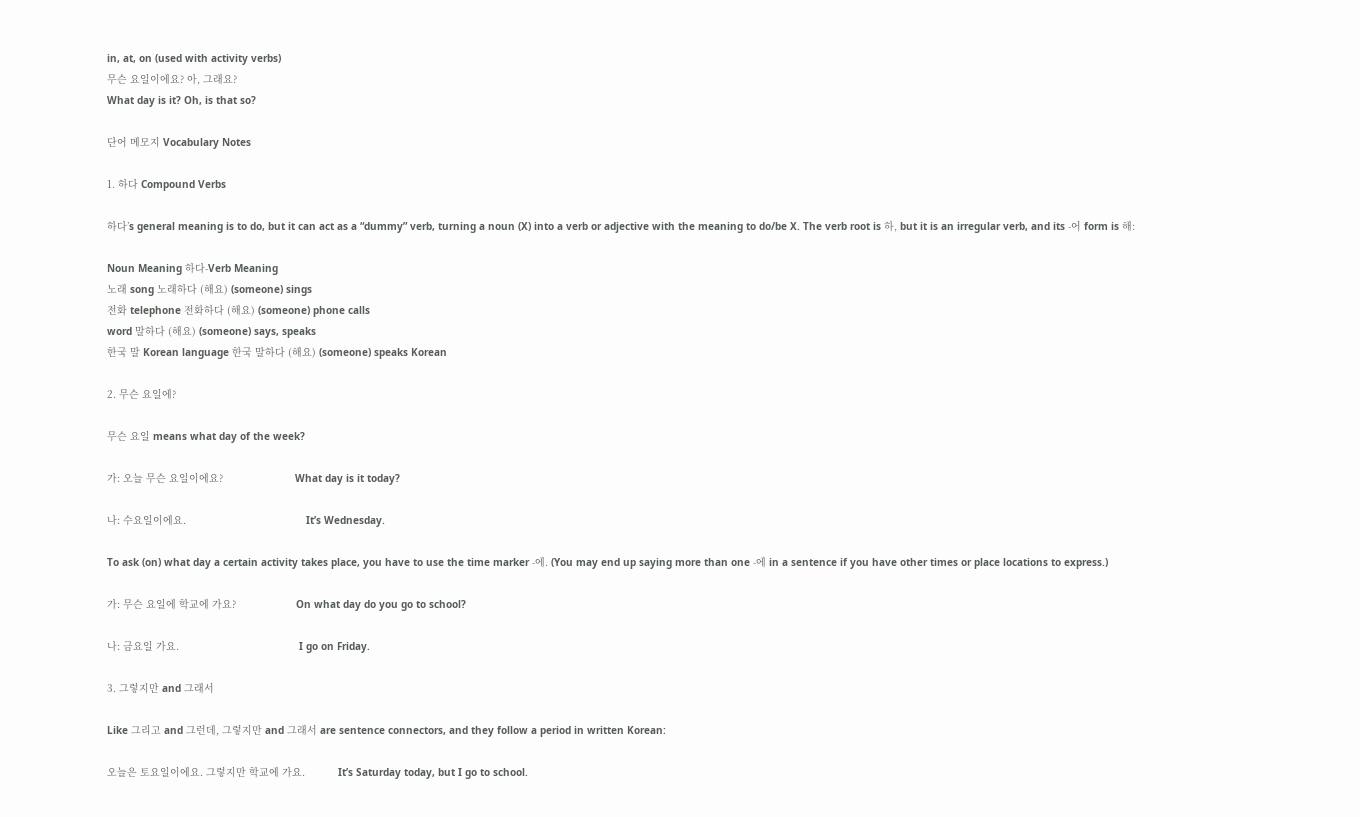in, at, on (used with activity verbs)
무슨 요일이에요? 아, 그래요?
What day is it? Oh, is that so?

단어 메모지 Vocabulary Notes

1. 하다 Compound Verbs

하다’s general meaning is to do, but it can act as a “dummy” verb, turning a noun (X) into a verb or adjective with the meaning to do/be X. The verb root is 하, but it is an irregular verb, and its -어 form is 해:

Noun Meaning 하다-Verb Meaning
노래 song 노래하다 (해요) (someone) sings
전화 telephone 전화하다 (해요) (someone) phone calls
word 말하다 (해요) (someone) says, speaks
한국 말 Korean language 한국 말하다 (해요) (someone) speaks Korean

2. 무슨 요일에?

무슨 요일 means what day of the week?

가: 오늘 무슨 요일이에요?                        What day is it today?

나: 수요일이에요.                                        It’s Wednesday.

To ask (on) what day a certain activity takes place, you have to use the time marker -에. (You may end up saying more than one -에 in a sentence if you have other times or place locations to express.)

가: 무슨 요일에 학교에 가요?                    On what day do you go to school?

나: 금요일 가요.                                        I go on Friday.

3. 그렇지만 and 그래서

Like 그리고 and 그런데, 그렇지만 and 그래서 are sentence connectors, and they follow a period in written Korean:

오늘은 토요일이에요. 그렇지만 학교에 가요.           It’s Saturday today, but I go to school.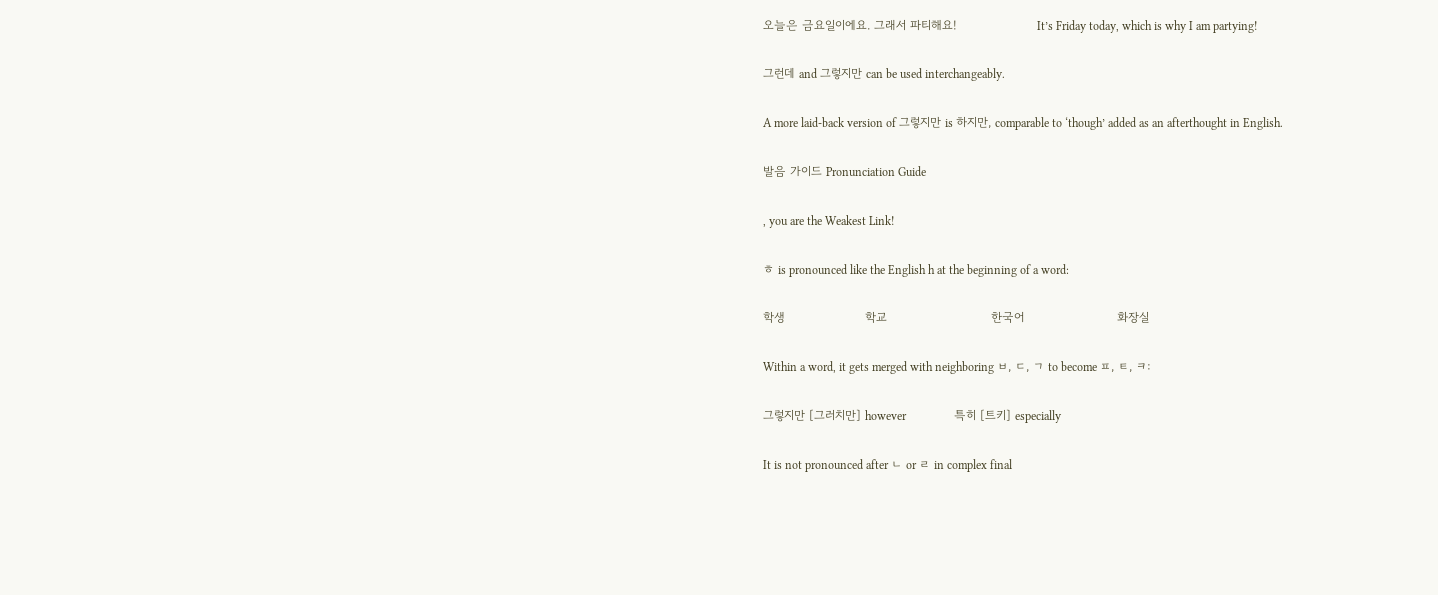오늘은 금요일이에요. 그래서 파티해요!                    It’s Friday today, which is why I am partying!

그런데 and 그렇지만 can be used interchangeably.

A more laid-back version of 그렇지만 is 하지만, comparable to ‘though’ added as an afterthought in English.

발음 가이드 Pronunciation Guide

, you are the Weakest Link!

ㅎ is pronounced like the English h at the beginning of a word:

학생                    학교                          한국어                       화장실

Within a word, it gets merged with neighboring ㅂ, ㄷ, ㄱ to become ㅍ, ㅌ, ㅋ:

그렇지만 [그러치만] however                특히 [트키] especially

It is not pronounced after ㄴ or ㄹ in complex final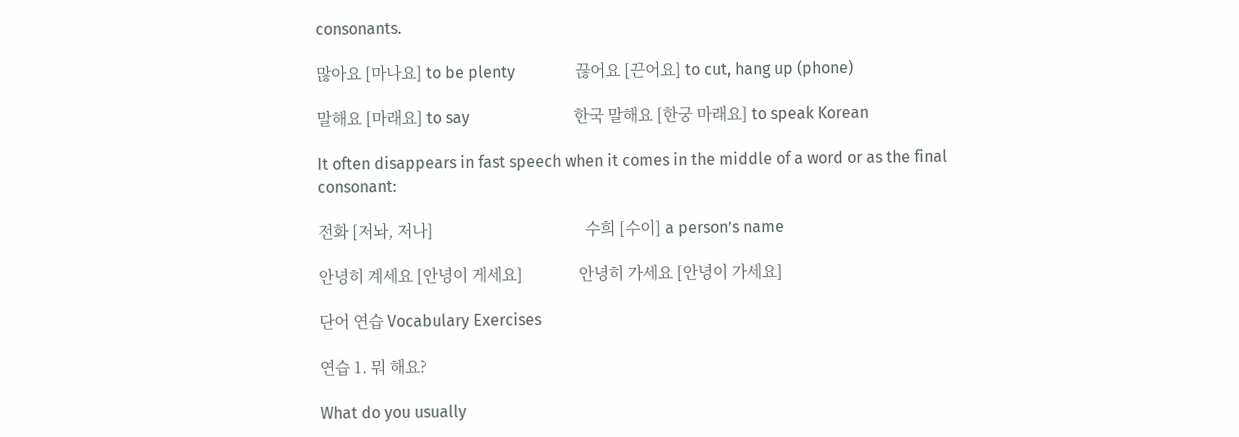consonants.

많아요 [마나요] to be plenty               끊어요 [끈어요] to cut, hang up (phone)

말해요 [마래요] to say                          한국 말해요 [한궁 마래요] to speak Korean

It often disappears in fast speech when it comes in the middle of a word or as the final consonant:

전화 [저놔, 저나]                                      수희 [수이] a person’s name

안녕히 계세요 [안녕이 게세요]              안녕히 가세요 [안녕이 가세요]

단어 연습 Vocabulary Exercises

연습 1. 뭐 해요?

What do you usually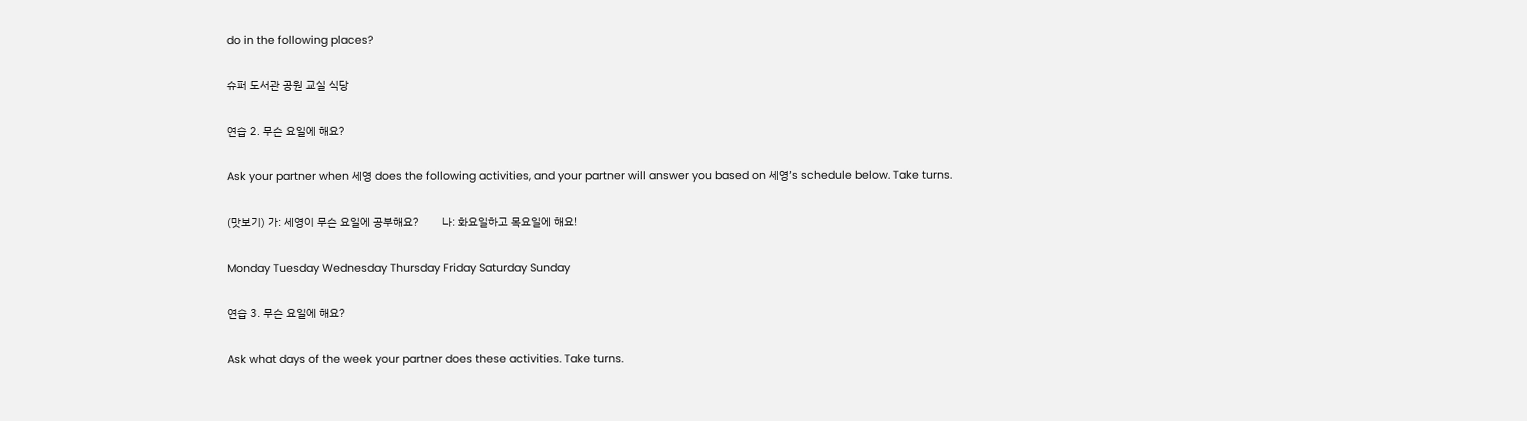do in the following places?

슈퍼 도서관 공원 교실 식당

연습 2. 무슨 요일에 해요?

Ask your partner when 세영 does the following activities, and your partner will answer you based on 세영’s schedule below. Take turns.

(맛보기) 가: 세영이 무슨 요일에 공부해요?        나: 화요일하고 목요일에 해요!

Monday Tuesday Wednesday Thursday Friday Saturday Sunday

연습 3. 무슨 요일에 해요?

Ask what days of the week your partner does these activities. Take turns.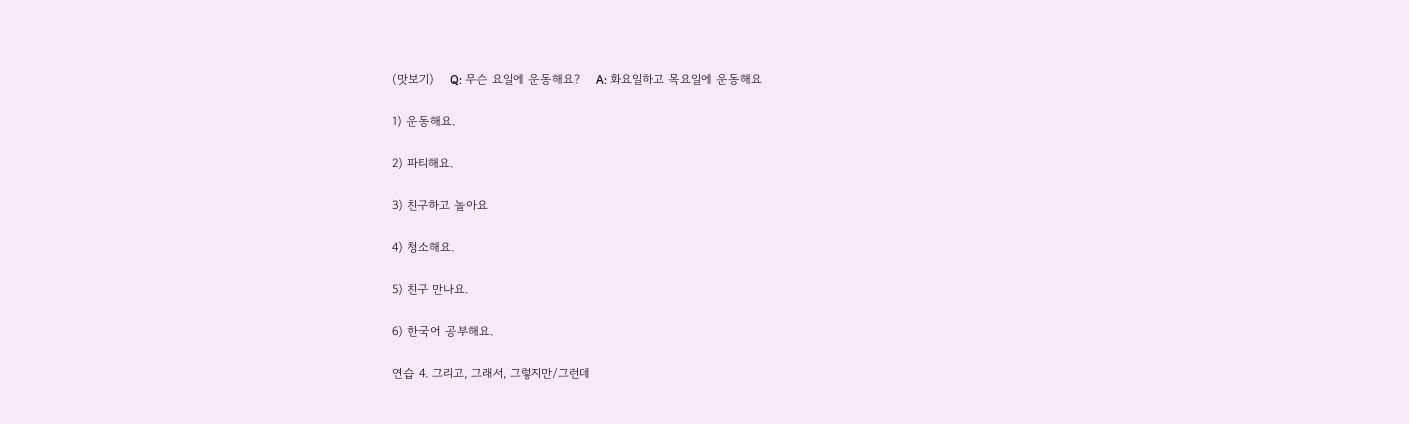(맛보기)    Q: 무슨 요일에 운동해요?    A: 화요일하고 목요일에 운동해요

1) 운동해요.

2) 파티해요.

3) 친구하고 놀아요

4) 청소해요.

5) 친구 만나요.

6) 한국어 공부해요.

연습 4. 그리고, 그래서, 그렇지만/그런데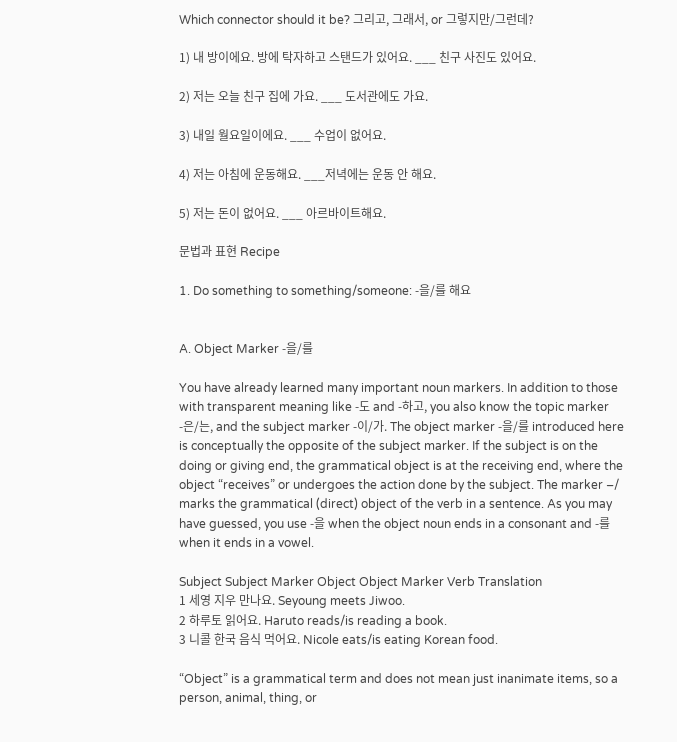Which connector should it be? 그리고, 그래서, or 그렇지만/그런데?

1) 내 방이에요. 방에 탁자하고 스탠드가 있어요. ___ 친구 사진도 있어요.

2) 저는 오늘 친구 집에 가요. ___ 도서관에도 가요.

3) 내일 월요일이에요. ___ 수업이 없어요.

4) 저는 아침에 운동해요. ___저녁에는 운동 안 해요.

5) 저는 돈이 없어요. ___ 아르바이트해요.

문법과 표현 Recipe

1. Do something to something/someone: -을/를 해요


A. Object Marker -을/를

You have already learned many important noun markers. In addition to those with transparent meaning like -도 and -하고, you also know the topic marker -은/는, and the subject marker -이/가. The object marker -을/를 introduced here is conceptually the opposite of the subject marker. If the subject is on the doing or giving end, the grammatical object is at the receiving end, where the object “receives” or undergoes the action done by the subject. The marker –/ marks the grammatical (direct) object of the verb in a sentence. As you may have guessed, you use -을 when the object noun ends in a consonant and -를 when it ends in a vowel.

Subject Subject Marker Object Object Marker Verb Translation
1 세영 지우 만나요. Seyoung meets Jiwoo.
2 하루토 읽어요. Haruto reads/is reading a book.
3 니콜 한국 음식 먹어요. Nicole eats/is eating Korean food.

“Object” is a grammatical term and does not mean just inanimate items, so a person, animal, thing, or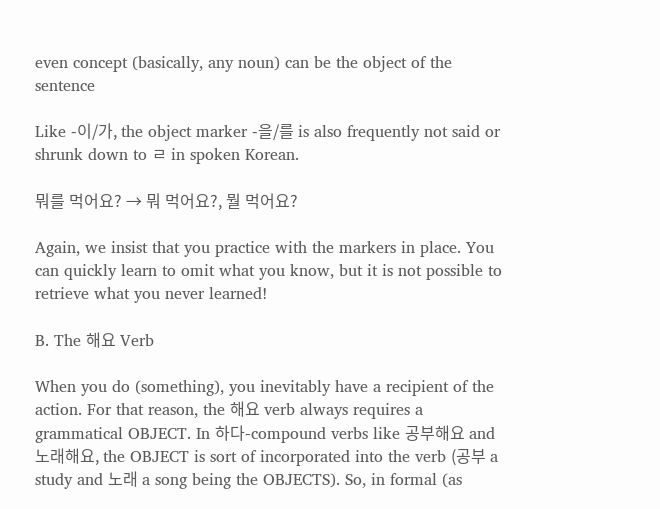even concept (basically, any noun) can be the object of the sentence

Like -이/가, the object marker ‑을/를 is also frequently not said or shrunk down to ㄹ in spoken Korean.

뭐를 먹어요? → 뭐 먹어요?, 뭘 먹어요?

Again, we insist that you practice with the markers in place. You can quickly learn to omit what you know, but it is not possible to retrieve what you never learned!

B. The 해요 Verb

When you do (something), you inevitably have a recipient of the action. For that reason, the 해요 verb always requires a grammatical OBJECT. In 하다-compound verbs like 공부해요 and 노래해요, the OBJECT is sort of incorporated into the verb (공부 a study and 노래 a song being the OBJECTS). So, in formal (as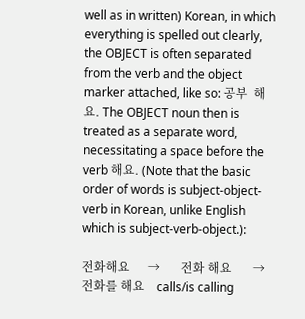well as in written) Korean, in which everything is spelled out clearly, the OBJECT is often separated from the verb and the object marker attached, like so: 공부  해요. The OBJECT noun then is treated as a separate word, necessitating a space before the verb 해요. (Note that the basic order of words is subject-object-verb in Korean, unlike English which is subject-verb-object.):

전화해요      →       전화 해요       →       전화를 해요    calls/is calling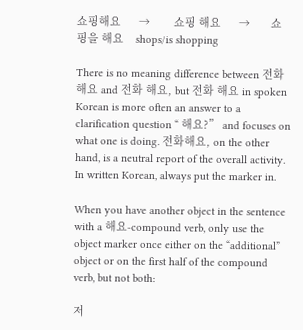쇼핑해요      →        쇼핑 해요      →       쇼핑을 해요    shops/is shopping

There is no meaning difference between 전화해요 and 전화 해요, but 전화 해요 in spoken Korean is more often an answer to a clarification question “ 해요?” and focuses on what one is doing. 전화해요, on the other hand, is a neutral report of the overall activity. In written Korean, always put the marker in.

When you have another object in the sentence with a 해요-compound verb, only use the object marker once either on the “additional” object or on the first half of the compound verb, but not both:

저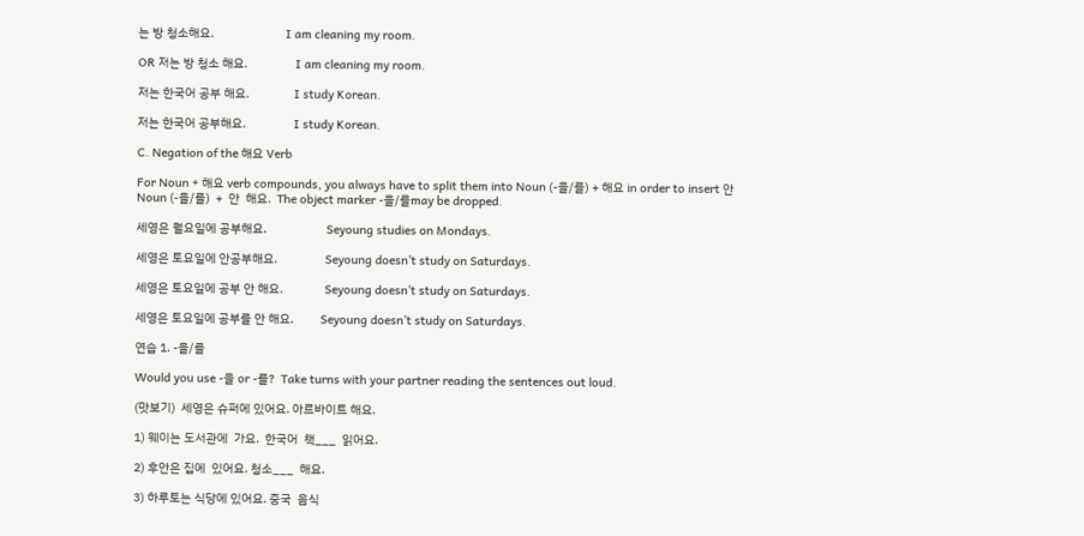는 방 청소해요.                        I am cleaning my room.

OR 저는 방 청소 해요.                I am cleaning my room.

저는 한국어 공부 해요.               I study Korean.

저는 한국어 공부해요.                I study Korean.

C. Negation of the 해요 Verb

For Noun + 해요 verb compounds, you always have to split them into Noun (-을/를) + 해요 in order to insert 안   Noun (-을/를)  +  안  해요.  The object marker -을/를may be dropped.

세영은 월요일에 공부해요.                    Seyoung studies on Mondays.

세영은 토요일에 안공부해요.                Seyoung doesn’t study on Saturdays.

세영은 토요일에 공부 안 해요.              Seyoung doesn’t study on Saturdays.

세영은 토요일에 공부를 안 해요.         Seyoung doesn’t study on Saturdays.

연습 1. -을/를

Would you use -을 or -를?  Take turns with your partner reading the sentences out loud.

(맛보기)  세영은 슈퍼에 있어요. 아르바이트 해요.

1) 웨이는 도서관에  가요.  한국어  책___  읽어요.

2) 후안은 집에  있어요. 청소___  해요.

3) 하루토는 식당에 있어요. 중국  음식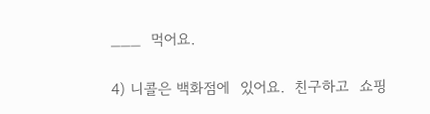___  먹어요.

4) 니콜은 백화점에  있어요.  친구하고  쇼핑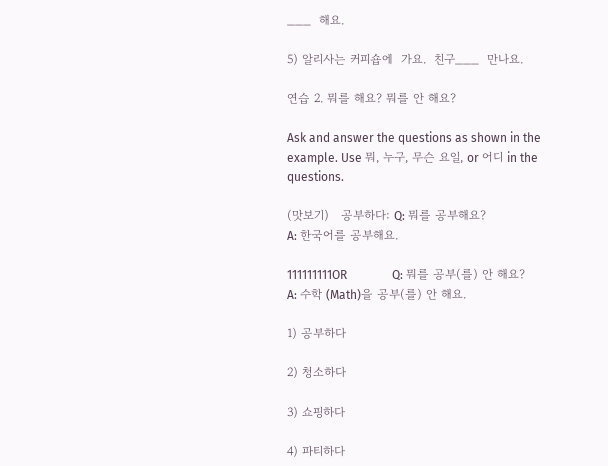___  해요.

5) 알리사는 커피숍에  가요.  친구___  만나요.

연습 2. 뭐를 해요? 뭐를 안 해요?

Ask and answer the questions as shown in the example. Use 뭐, 누구, 무슨 요일, or 어디 in the questions.

(맛보기)   공부하다: Q: 뭐를 공부해요?                  A: 한국어를 공부해요.

111111111OR               Q: 뭐를 공부(를) 안 해요?    A: 수학 (Math)을 공부(를) 안 해요.

1) 공부하다

2) 청소하다

3) 쇼핑하다

4) 파티하다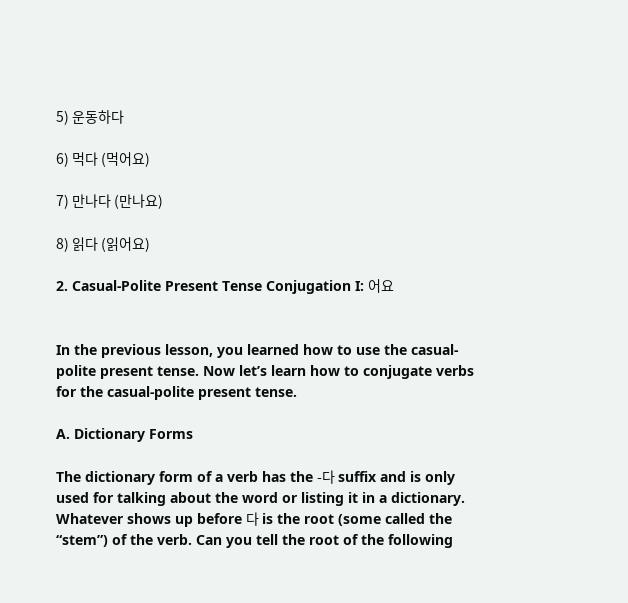5) 운동하다

6) 먹다 (먹어요)

7) 만나다 (만나요)

8) 읽다 (읽어요)

2. Casual-Polite Present Tense Conjugation I: 어요


In the previous lesson, you learned how to use the casual-polite present tense. Now let’s learn how to conjugate verbs for the casual-polite present tense.

A. Dictionary Forms

The dictionary form of a verb has the -다 suffix and is only used for talking about the word or listing it in a dictionary. Whatever shows up before 다 is the root (some called the “stem”) of the verb. Can you tell the root of the following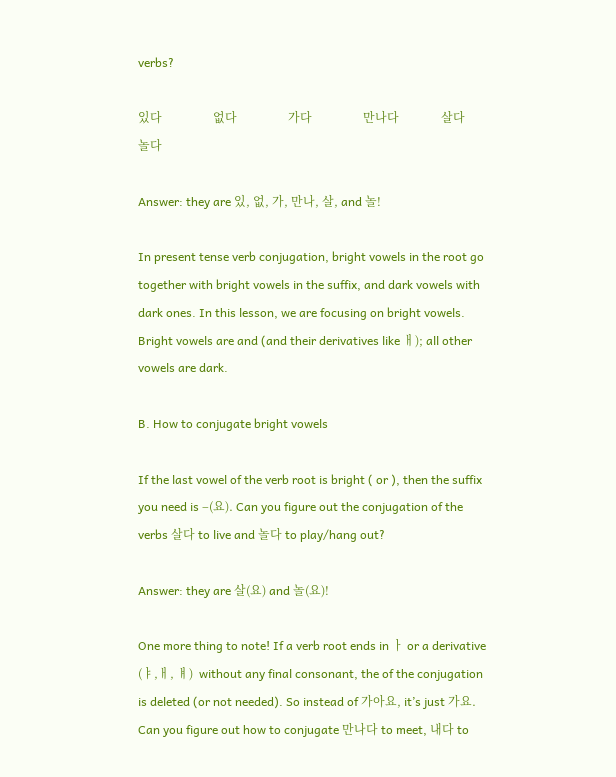verbs?

있다                 없다                 가다                 만나다              살다                 놀다

Answer: they are 있, 없, 가, 만나, 살, and 놀!

In present tense verb conjugation, bright vowels in the root go together with bright vowels in the suffix, and dark vowels with dark ones. In this lesson, we are focusing on bright vowels. Bright vowels are and (and their derivatives like ㅐ); all other vowels are dark.

B. How to conjugate bright vowels

If the last vowel of the verb root is bright ( or ), then the suffix you need is –(요). Can you figure out the conjugation of the verbs 살다 to live and 놀다 to play/hang out?

Answer: they are 살(요) and 놀(요)!

One more thing to note! If a verb root ends in ㅏ or a derivative (ㅑ,ㅐ, ㅒ)  without any final consonant, the of the conjugation is deleted (or not needed). So instead of 가아요, it’s just 가요. Can you figure out how to conjugate 만나다 to meet, 내다 to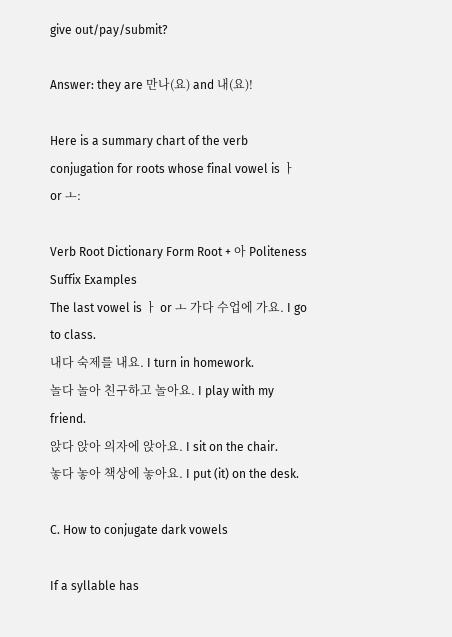give out/pay/submit?

Answer: they are 만나(요) and 내(요)!

Here is a summary chart of the verb conjugation for roots whose final vowel is ㅏ or ㅗ:

Verb Root Dictionary Form Root + 아 Politeness Suffix Examples
The last vowel is ㅏ or ㅗ 가다 수업에 가요. I go to class.
내다 숙제를 내요. I turn in homework.
놀다 놀아 친구하고 놀아요. I play with my friend.
앉다 앉아 의자에 앉아요. I sit on the chair.
놓다 놓아 책상에 놓아요. I put (it) on the desk.

C. How to conjugate dark vowels

If a syllable has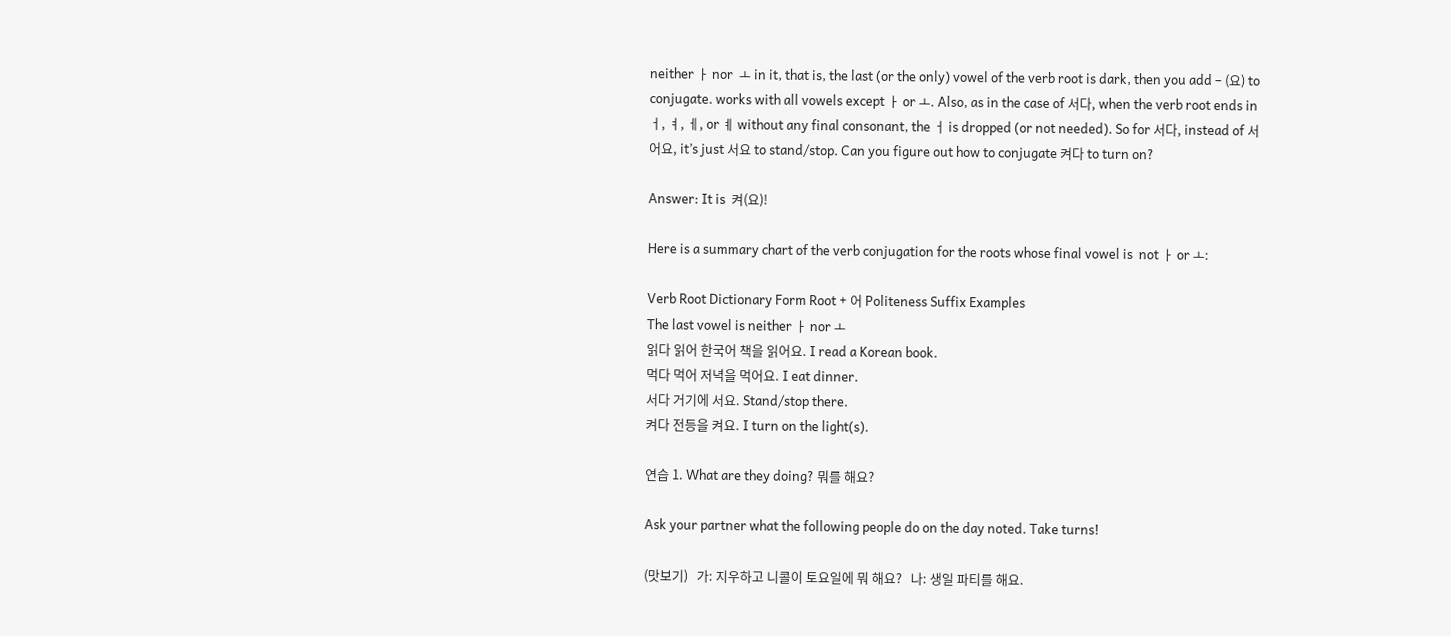neither ㅏ nor  ㅗ in it, that is, the last (or the only) vowel of the verb root is dark, then you add – (요) to conjugate. works with all vowels except ㅏ or ㅗ. Also, as in the case of 서다, when the verb root ends in ㅓ, ㅕ, ㅔ, or ㅖ without any final consonant, the ㅓ is dropped (or not needed). So for 서다, instead of 서어요, it’s just 서요 to stand/stop. Can you figure out how to conjugate 켜다 to turn on?

Answer: It is  켜(요)!

Here is a summary chart of the verb conjugation for the roots whose final vowel is  not ㅏ or ㅗ:

Verb Root Dictionary Form Root + 어 Politeness Suffix Examples
The last vowel is neither ㅏ nor ㅗ
읽다 읽어 한국어 책을 읽어요. I read a Korean book.
먹다 먹어 저녁을 먹어요. I eat dinner.
서다 거기에 서요. Stand/stop there.
켜다 전등을 켜요. I turn on the light(s).

연습 1. What are they doing? 뭐를 해요?

Ask your partner what the following people do on the day noted. Take turns!

(맛보기)   가: 지우하고 니콜이 토요일에 뭐 해요?   나: 생일 파티를 해요.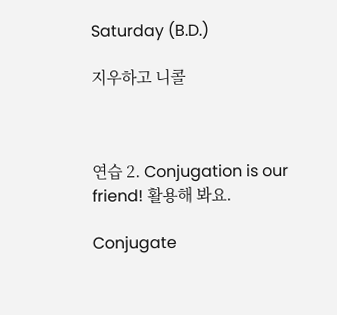Saturday (B.D.)

지우하고 니콜



연습 2. Conjugation is our friend! 활용해 봐요.

Conjugate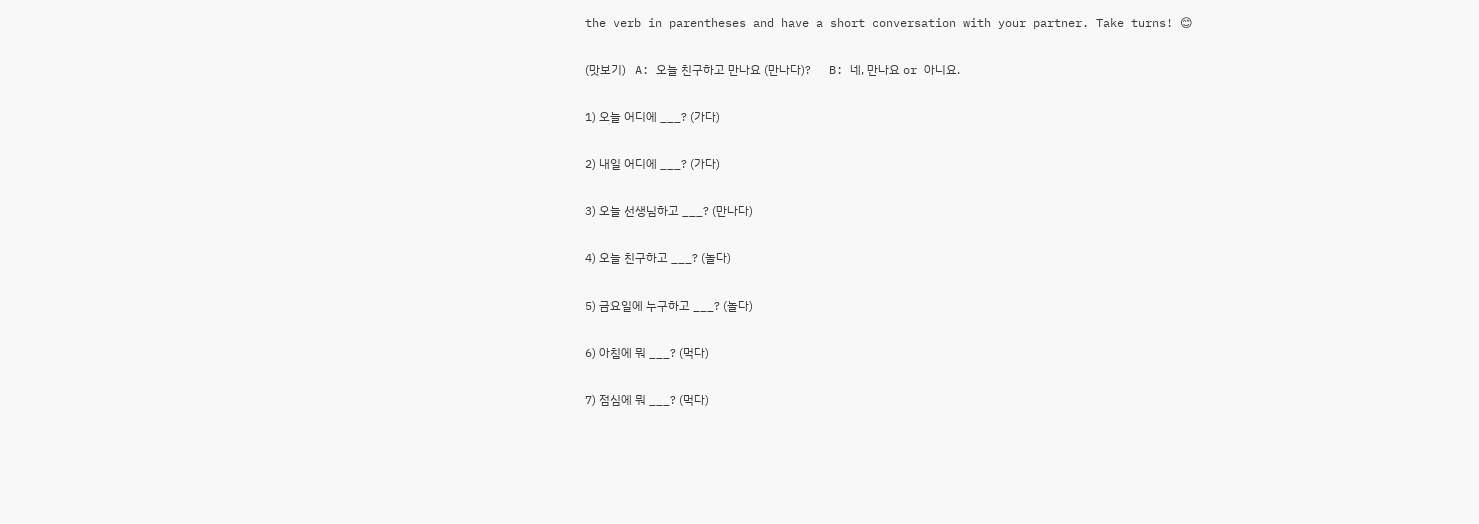the verb in parentheses and have a short conversation with your partner. Take turns! 😊

(맛보기)   A: 오늘 친구하고 만나요 (만나다)?      B: 네, 만나요 or 아니요.

1) 오늘 어디에 ___? (가다)

2) 내일 어디에 ___? (가다)

3) 오늘 선생님하고 ___? (만나다)

4) 오늘 친구하고 ___? (놀다)

5) 금요일에 누구하고 ___? (놀다)

6) 아침에 뭐 ___? (먹다)

7) 점심에 뭐 ___? (먹다)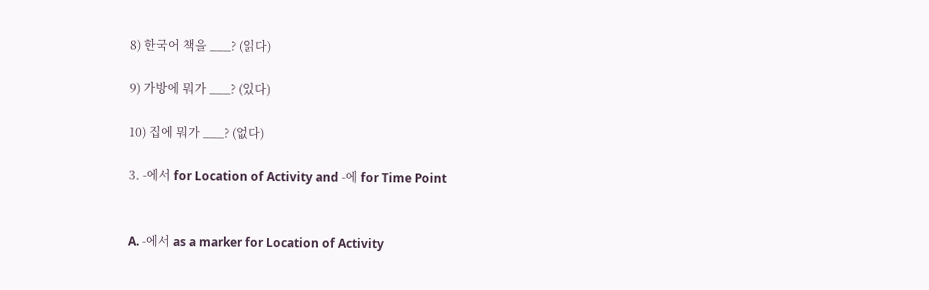8) 한국어 책을 ___? (읽다)

9) 가방에 뭐가 ___? (있다)

10) 집에 뭐가 ___? (없다)

3. -에서 for Location of Activity and -에 for Time Point


A. -에서 as a marker for Location of Activity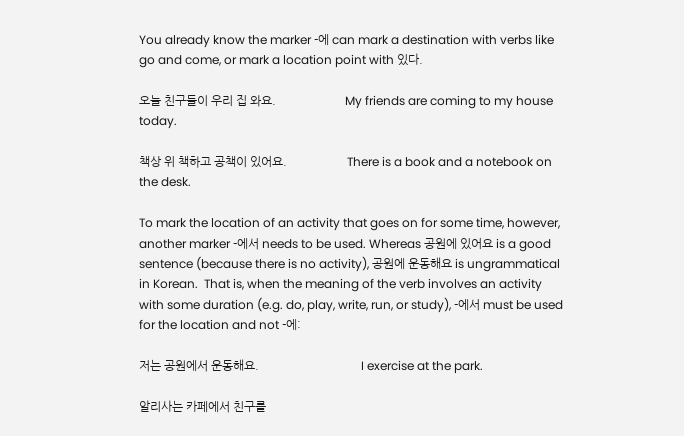You already know the marker -에 can mark a destination with verbs like go and come, or mark a location point with 있다.

오늘 친구들이 우리 집 와요.                       My friends are coming to my house today.

책상 위 책하고 공책이 있어요.                    There is a book and a notebook on the desk.

To mark the location of an activity that goes on for some time, however, another marker -에서 needs to be used. Whereas 공원에 있어요 is a good sentence (because there is no activity), 공원에 운동해요 is ungrammatical in Korean.  That is, when the meaning of the verb involves an activity with some duration (e.g. do, play, write, run, or study), -에서 must be used for the location and not -에:

저는 공원에서 운동해요.                                  I exercise at the park.

알리사는 카페에서 친구를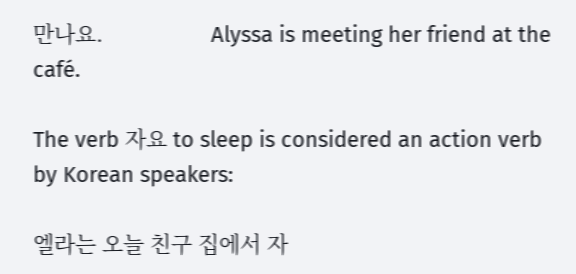만나요.                  Alyssa is meeting her friend at the café.

The verb 자요 to sleep is considered an action verb by Korean speakers:

엘라는 오늘 친구 집에서 자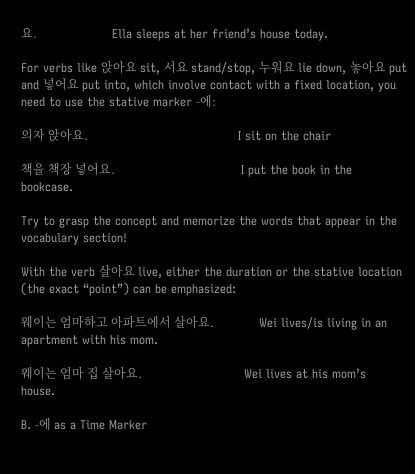요.                         Ella sleeps at her friend’s house today.

For verbs like 앉아요 sit, 서요 stand/stop, 누워요 lie down, 놓아요 put and 넣어요 put into, which involve contact with a fixed location, you need to use the stative marker -에:

의자 앉아요.                                                  I sit on the chair

책을 책장 넣어요.                                          I put the book in the bookcase.

Try to grasp the concept and memorize the words that appear in the vocabulary section!

With the verb 살아요 live, either the duration or the stative location (the exact “point”) can be emphasized:

웨이는 엄마하고 아파트에서 살아요.               Wei lives/is living in an apartment with his mom.

웨이는 엄마 집 살아요.                                  Wei lives at his mom’s house.

B. -에 as a Time Marker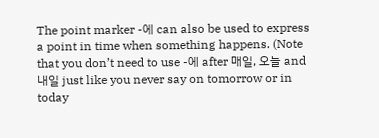The point marker -에 can also be used to express a point in time when something happens. (Note that you don’t need to use -에 after 매일, 오늘 and 내일 just like you never say on tomorrow or in today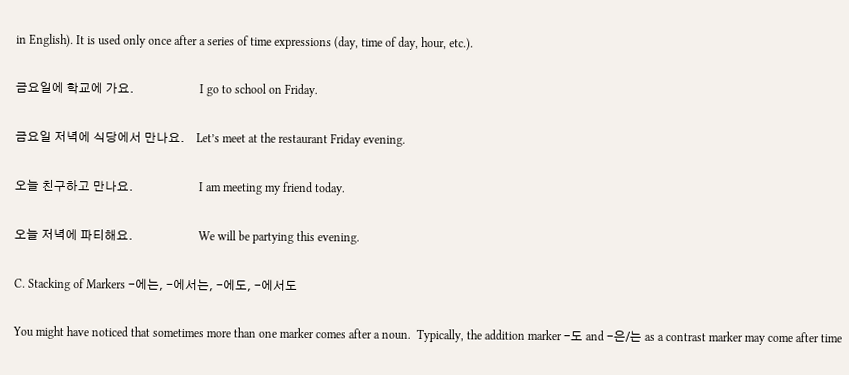in English). It is used only once after a series of time expressions (day, time of day, hour, etc.).

금요일에 학교에 가요.                      I go to school on Friday.

금요일 저녁에 식당에서 만나요.    Let’s meet at the restaurant Friday evening.

오늘 친구하고 만나요.                      I am meeting my friend today.

오늘 저녁에 파티해요.                      We will be partying this evening.

C. Stacking of Markers -에는, -에서는, -에도, -에서도

You might have noticed that sometimes more than one marker comes after a noun.  Typically, the addition marker -도 and -은/는 as a contrast marker may come after time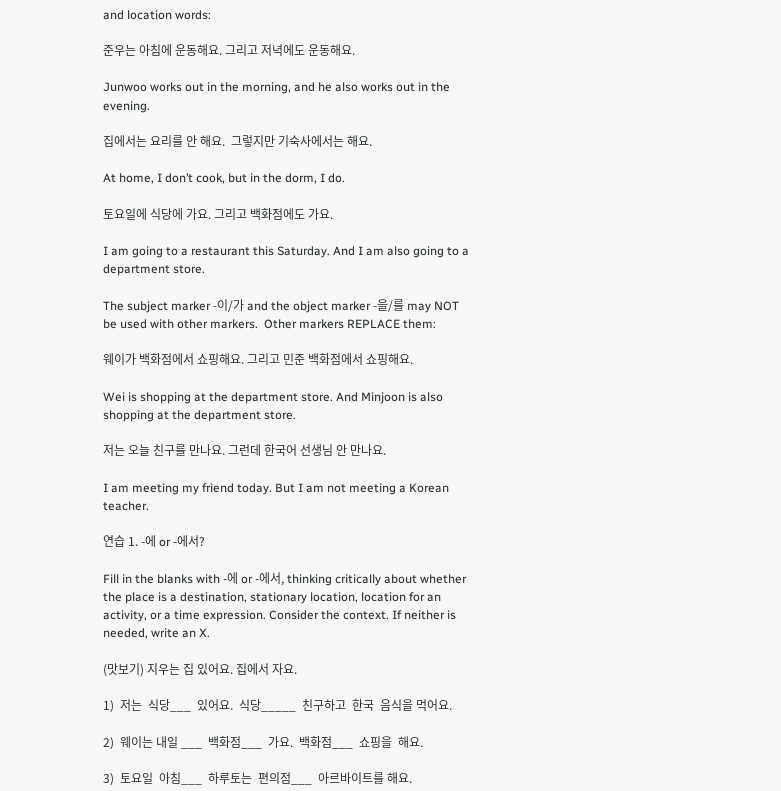and location words:

준우는 아침에 운동해요. 그리고 저녁에도 운동해요.

Junwoo works out in the morning, and he also works out in the evening.

집에서는 요리를 안 해요.  그렇지만 기숙사에서는 해요.

At home, I don’t cook, but in the dorm, I do.

토요일에 식당에 가요. 그리고 백화점에도 가요.

I am going to a restaurant this Saturday. And I am also going to a department store.

The subject marker -이/가 and the object marker -을/를 may NOT be used with other markers.  Other markers REPLACE them:

웨이가 백화점에서 쇼핑해요. 그리고 민준 백화점에서 쇼핑해요.

Wei is shopping at the department store. And Minjoon is also shopping at the department store.

저는 오늘 친구를 만나요. 그런데 한국어 선생님 안 만나요.

I am meeting my friend today. But I am not meeting a Korean teacher.

연습 1. -에 or -에서?

Fill in the blanks with -에 or -에서, thinking critically about whether the place is a destination, stationary location, location for an activity, or a time expression. Consider the context. If neither is needed, write an X.

(맛보기) 지우는 집 있어요. 집에서 자요.

1)  저는  식당___  있어요.  식당_____  친구하고  한국  음식을 먹어요.

2)  웨이는 내일 ___  백화점___  가요.  백화점___  쇼핑을  해요.

3)  토요일  아침___  하루토는  편의점___  아르바이트를 해요.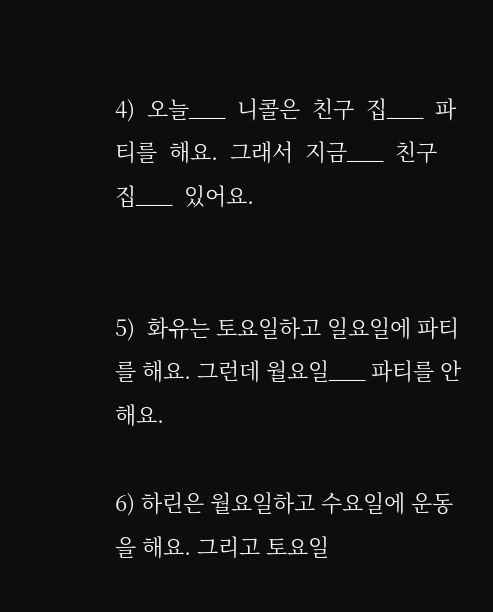4)  오늘___  니콜은  친구  집___  파티를  해요.  그래서  지금___  친구  집___  있어요.


5)  화유는 토요일하고 일요일에 파티를 해요. 그런데 월요일___ 파티를 안 해요.

6) 하린은 월요일하고 수요일에 운동을 해요. 그리고 토요일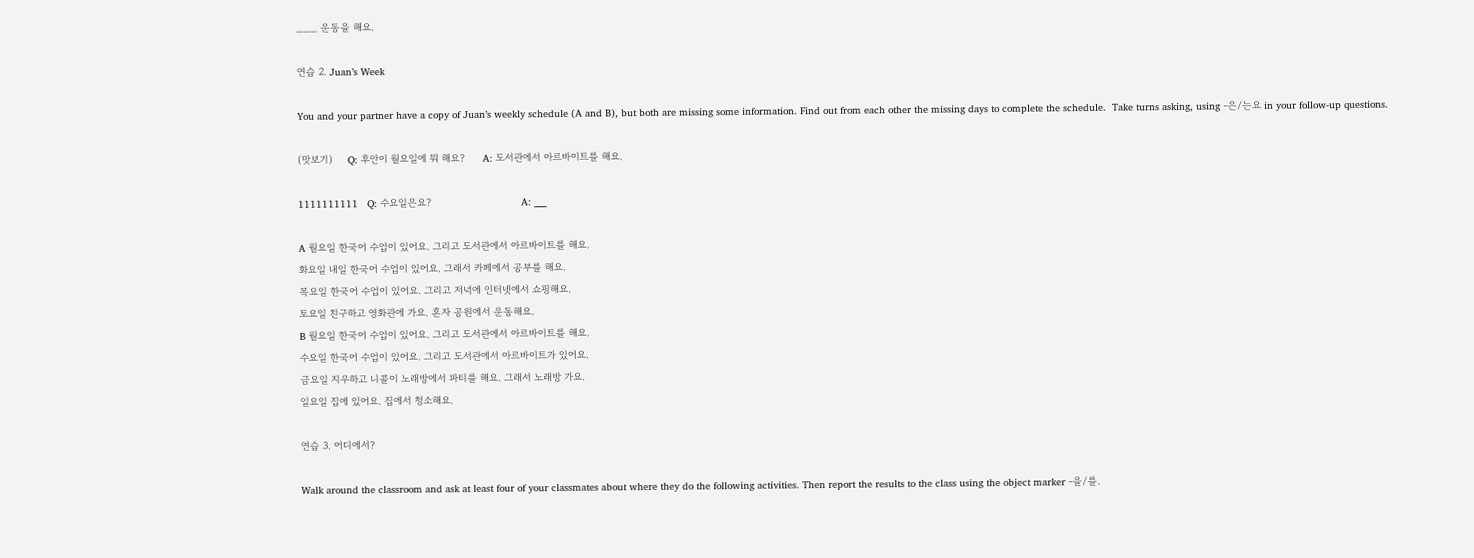___ 운동을 해요.

연습 2. Juan’s Week

You and your partner have a copy of Juan’s weekly schedule (A and B), but both are missing some information. Find out from each other the missing days to complete the schedule.  Take turns asking, using -은/는요 in your follow-up questions.

(맛보기)     Q: 후안이 월요일에 뭐 해요?      A: 도서관에서 아르바이트를 해요.

1111111111   Q: 수요일은요?                              A: ___

A 월요일 한국어 수업이 있어요. 그리고 도서관에서 아르바이트를 해요.
화요일 내일 한국어 수업이 있어요. 그래서 카페에서 공부를 해요.
목요일 한국어 수업이 있어요. 그리고 저녁에 인터넷에서 쇼핑해요.
토요일 친구하고 영화관에 가요. 혼자 공원에서 운동해요.
B 월요일 한국어 수업이 있어요. 그리고 도서관에서 아르바이트를 해요.
수요일 한국어 수업이 있어요. 그리고 도서관에서 아르바이트가 있어요.
금요일 지우하고 니콜이 노래방에서 파티를 해요. 그래서 노래방 가요.
일요일 집에 있어요. 집에서 청소해요.

연습 3. 어디에서?

Walk around the classroom and ask at least four of your classmates about where they do the following activities. Then report the results to the class using the object marker -을/를.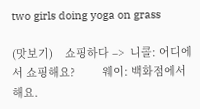two girls doing yoga on grass

(맛보기)    쇼핑하다 –>  니콜: 어디에서 쇼핑해요?         웨이: 백화점에서 해요.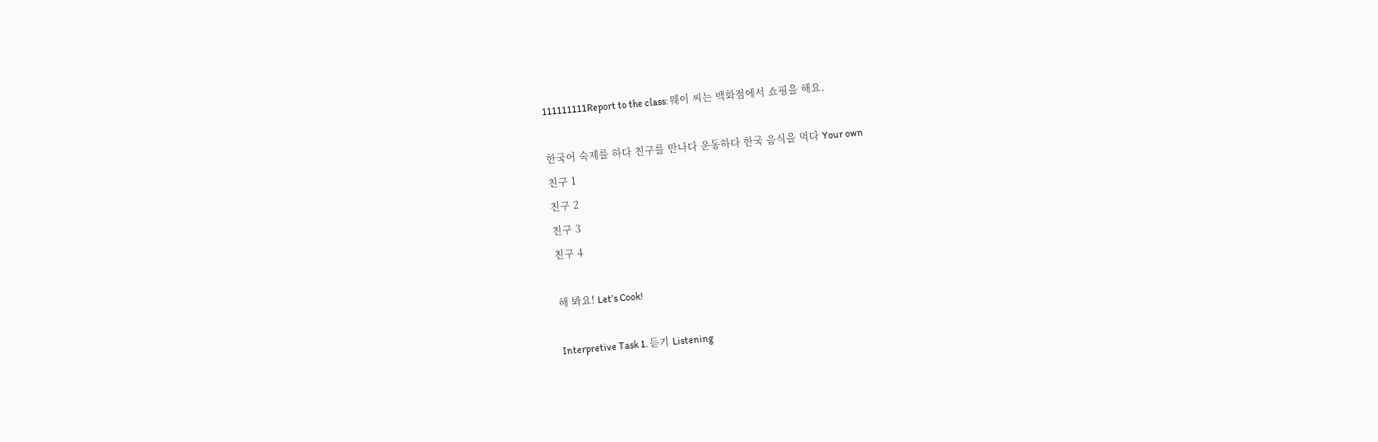111111111Report to the class: 웨이 씨는 백화점에서 쇼핑을 해요.

한국어 숙제를 하다 친구를 만나다 운동하다 한국 음식을 먹다 Your own
친구 1
친구 2
친구 3
친구 4

해 봐요! Let’s Cook!

Interpretive Task 1. 듣기 Listening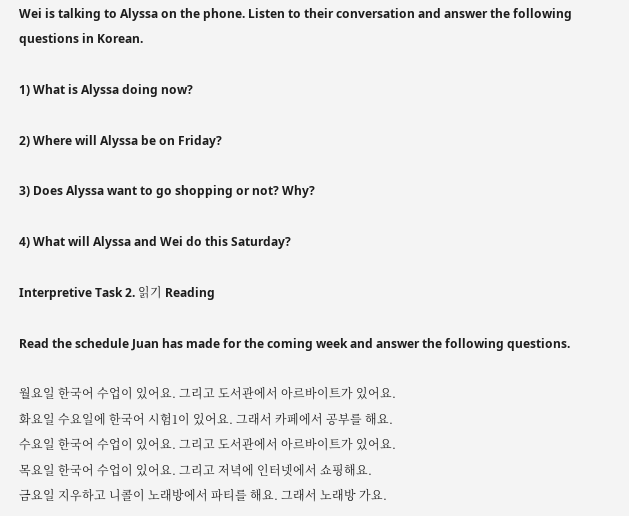Wei is talking to Alyssa on the phone. Listen to their conversation and answer the following questions in Korean.

1) What is Alyssa doing now?

2) Where will Alyssa be on Friday?

3) Does Alyssa want to go shopping or not? Why?

4) What will Alyssa and Wei do this Saturday?

Interpretive Task 2. 읽기 Reading

Read the schedule Juan has made for the coming week and answer the following questions.

월요일 한국어 수업이 있어요. 그리고 도서관에서 아르바이트가 있어요.
화요일 수요일에 한국어 시험1이 있어요. 그래서 카페에서 공부를 해요.
수요일 한국어 수업이 있어요. 그리고 도서관에서 아르바이트가 있어요.
목요일 한국어 수업이 있어요. 그리고 저녁에 인터넷에서 쇼핑해요.
금요일 지우하고 니콜이 노래방에서 파티를 해요. 그래서 노래방 가요.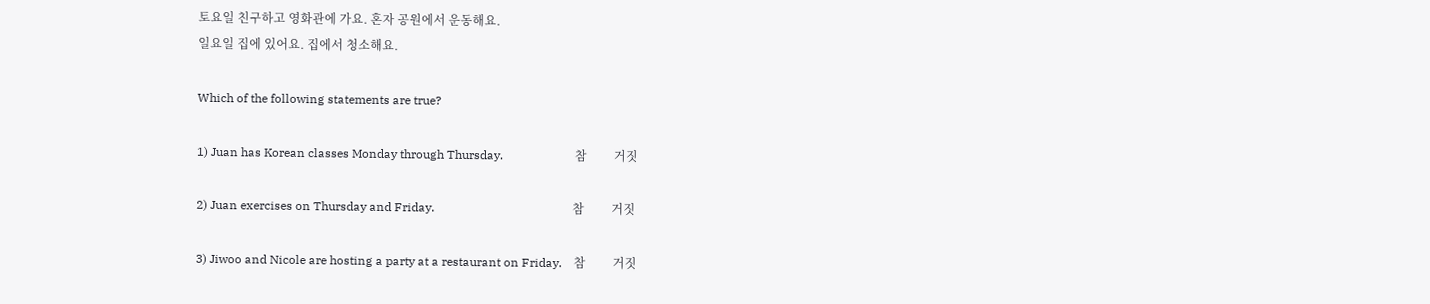토요일 친구하고 영화관에 가요. 혼자 공원에서 운동해요.
일요일 집에 있어요. 집에서 청소해요.

Which of the following statements are true?

1) Juan has Korean classes Monday through Thursday.                        참         거짓

2) Juan exercises on Thursday and Friday.                                              참         거짓

3) Jiwoo and Nicole are hosting a party at a restaurant on Friday.    참         거짓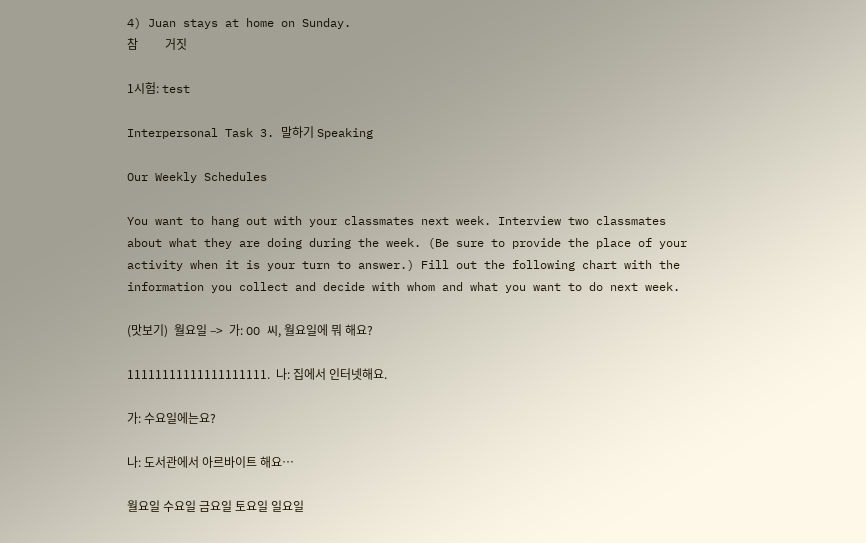4) Juan stays at home on Sunday.                                                             참         거짓

1시험: test

Interpersonal Task 3. 말하기 Speaking

Our Weekly Schedules

You want to hang out with your classmates next week. Interview two classmates about what they are doing during the week. (Be sure to provide the place of your activity when it is your turn to answer.) Fill out the following chart with the information you collect and decide with whom and what you want to do next week.

(맛보기)  월요일 –>  가: OO 씨, 월요일에 뭐 해요?

11111111111111111111.  나: 집에서 인터넷해요.

가: 수요일에는요?

나: 도서관에서 아르바이트 해요…

월요일 수요일 금요일 토요일 일요일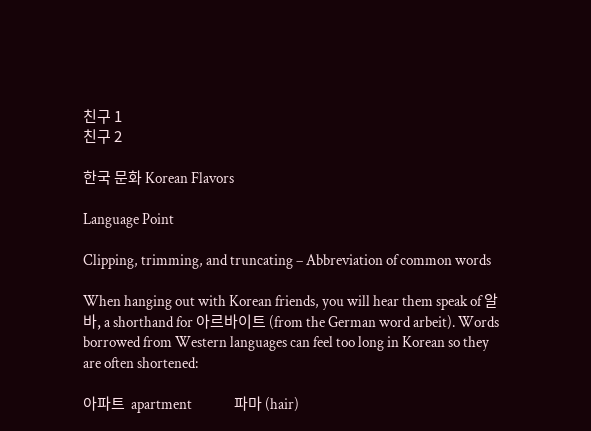친구 1
친구 2

한국 문화 Korean Flavors

Language Point

Clipping, trimming, and truncating – Abbreviation of common words

When hanging out with Korean friends, you will hear them speak of 알바, a shorthand for 아르바이트 (from the German word arbeit). Words borrowed from Western languages can feel too long in Korean so they are often shortened:

아파트  apartment              파마 (hair)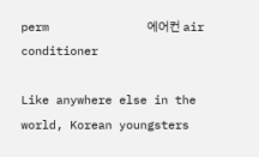perm              에어컨 air conditioner

Like anywhere else in the world, Korean youngsters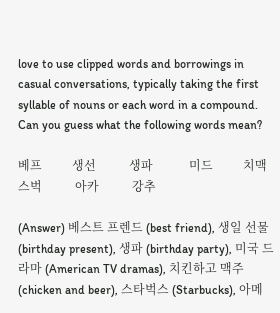love to use clipped words and borrowings in casual conversations, typically taking the first syllable of nouns or each word in a compound. Can you guess what the following words mean?

베프          생선           생파            미드          치맥            스벅           아카           강추

(Answer) 베스트 프렌드 (best friend), 생일 선물 (birthday present), 생파 (birthday party), 미국 드라마 (American TV dramas), 치킨하고 맥주 (chicken and beer), 스타벅스 (Starbucks), 아메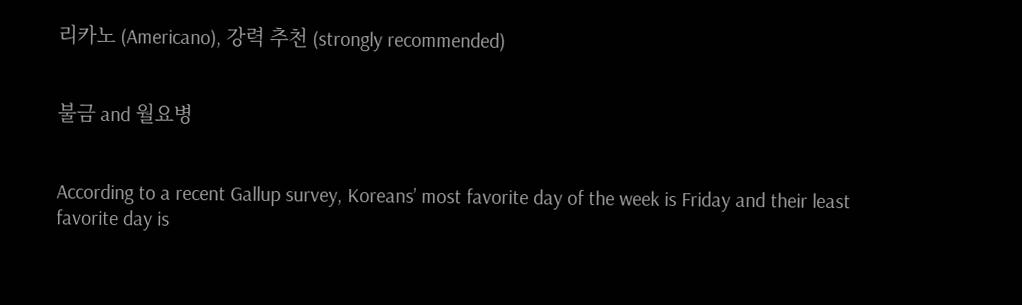리카노 (Americano), 강력 추천 (strongly recommended)


불금 and 월요병


According to a recent Gallup survey, Koreans’ most favorite day of the week is Friday and their least favorite day is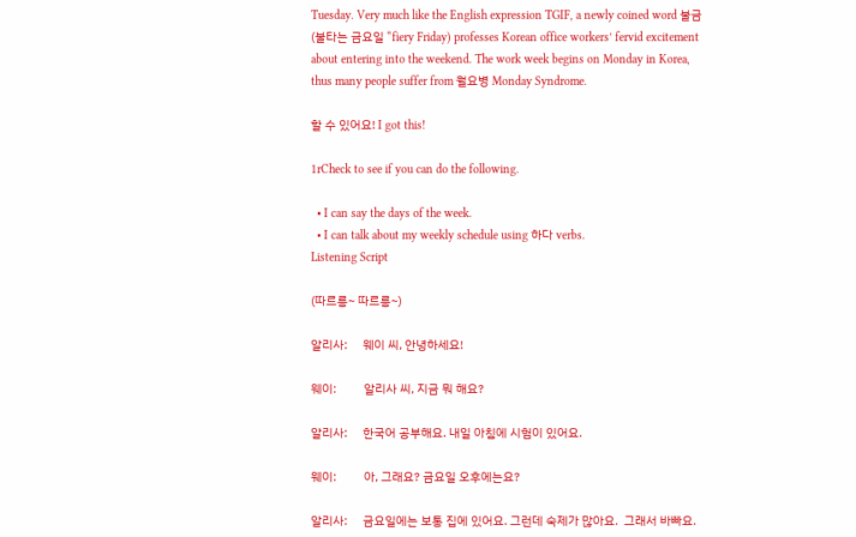Tuesday. Very much like the English expression TGIF, a newly coined word 불금 (불타는 금요일 “fiery Friday) professes Korean office workers’ fervid excitement about entering into the weekend. The work week begins on Monday in Korea, thus many people suffer from 월요병 Monday Syndrome.

할 수 있어요! I got this!

1rCheck to see if you can do the following.

  • I can say the days of the week.
  • I can talk about my weekly schedule using 하다 verbs.
Listening Script

(따르릉~ 따르릉~)

알리사:     웨이 씨, 안녕하세요!

웨이:         알리사 씨, 지금 뭐 해요?

알리사:     한국어 공부해요. 내일 아침에 시험이 있어요.

웨이:         아, 그래요? 금요일 오후에는요?

알리사:     금요일에는 보통 집에 있어요. 그런데 숙제가 많아요.  그래서 바빠요.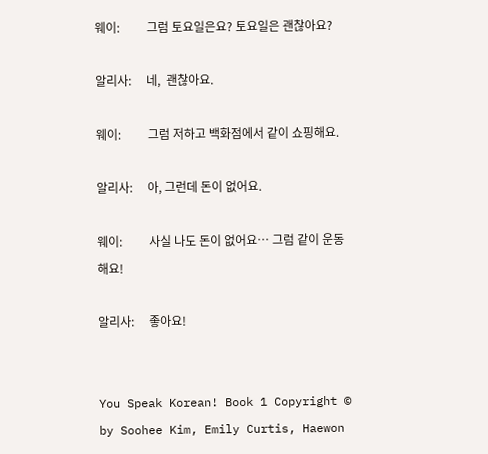웨이:         그럼 토요일은요? 토요일은 괜찮아요?

알리사:     네,  괜찮아요.

웨이:         그럼 저하고 백화점에서 같이 쇼핑해요.

알리사:     아, 그런데 돈이 없어요.

웨이:         사실 나도 돈이 없어요… 그럼 같이 운동해요!

알리사:     좋아요!


You Speak Korean! Book 1 Copyright © by Soohee Kim, Emily Curtis, Haewon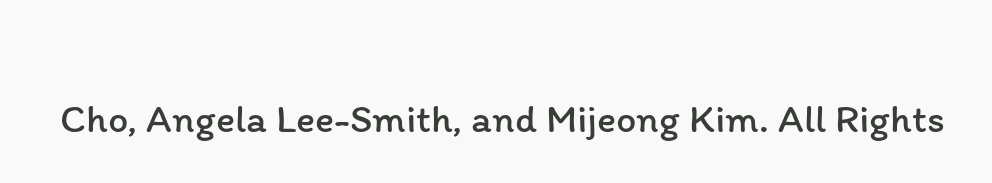Cho, Angela Lee-Smith, and Mijeong Kim. All Rights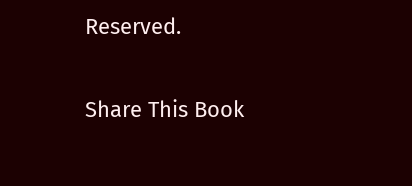Reserved.

Share This Book